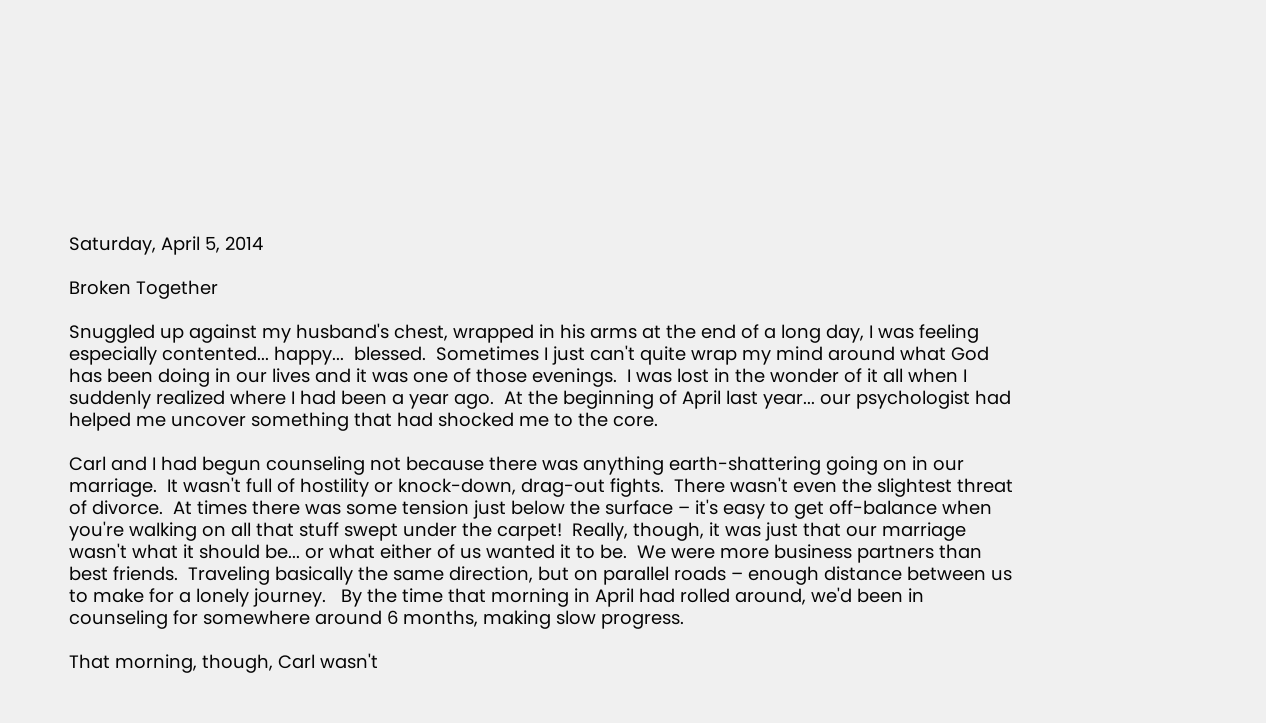Saturday, April 5, 2014

Broken Together

Snuggled up against my husband's chest, wrapped in his arms at the end of a long day, I was feeling especially contented... happy...  blessed.  Sometimes I just can't quite wrap my mind around what God has been doing in our lives and it was one of those evenings.  I was lost in the wonder of it all when I suddenly realized where I had been a year ago.  At the beginning of April last year... our psychologist had helped me uncover something that had shocked me to the core.

Carl and I had begun counseling not because there was anything earth-shattering going on in our marriage.  It wasn't full of hostility or knock-down, drag-out fights.  There wasn't even the slightest threat of divorce.  At times there was some tension just below the surface – it's easy to get off-balance when you're walking on all that stuff swept under the carpet!  Really, though, it was just that our marriage wasn't what it should be... or what either of us wanted it to be.  We were more business partners than best friends.  Traveling basically the same direction, but on parallel roads – enough distance between us to make for a lonely journey.   By the time that morning in April had rolled around, we'd been in counseling for somewhere around 6 months, making slow progress.

That morning, though, Carl wasn't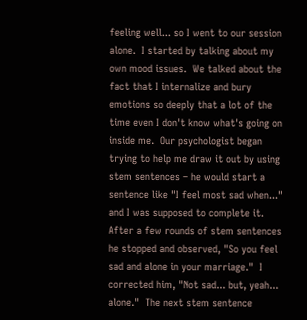feeling well... so I went to our session alone.  I started by talking about my own mood issues.  We talked about the fact that I internalize and bury emotions so deeply that a lot of the time even I don't know what's going on inside me.  Our psychologist began trying to help me draw it out by using stem sentences – he would start a sentence like "I feel most sad when..." and I was supposed to complete it.    After a few rounds of stem sentences he stopped and observed, "So you feel sad and alone in your marriage."  I corrected him, "Not sad... but, yeah...  alone."  The next stem sentence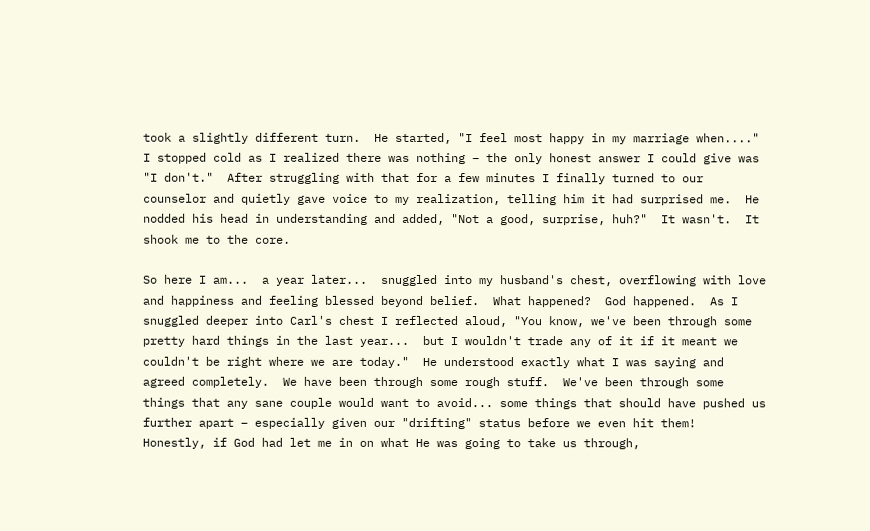took a slightly different turn.  He started, "I feel most happy in my marriage when...."  I stopped cold as I realized there was nothing – the only honest answer I could give was "I don't."  After struggling with that for a few minutes I finally turned to our counselor and quietly gave voice to my realization, telling him it had surprised me.  He nodded his head in understanding and added, "Not a good, surprise, huh?"  It wasn't.  It shook me to the core.

So here I am...  a year later...  snuggled into my husband's chest, overflowing with love and happiness and feeling blessed beyond belief.  What happened?  God happened.  As I snuggled deeper into Carl's chest I reflected aloud, "You know, we've been through some pretty hard things in the last year...  but I wouldn't trade any of it if it meant we couldn't be right where we are today."  He understood exactly what I was saying and agreed completely.  We have been through some rough stuff.  We've been through some things that any sane couple would want to avoid... some things that should have pushed us further apart – especially given our "drifting" status before we even hit them!  Honestly, if God had let me in on what He was going to take us through,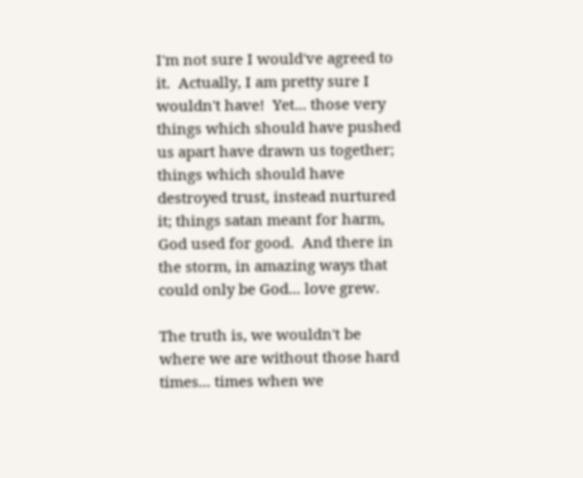I'm not sure I would've agreed to it.  Actually, I am pretty sure I wouldn't have!  Yet... those very things which should have pushed us apart have drawn us together; things which should have destroyed trust, instead nurtured it; things satan meant for harm, God used for good.  And there in the storm, in amazing ways that could only be God... love grew.

The truth is, we wouldn't be where we are without those hard times... times when we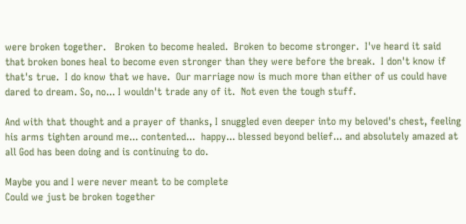were broken together.   Broken to become healed.  Broken to become stronger.  I've heard it said that broken bones heal to become even stronger than they were before the break.  I don't know if that's true.  I do know that we have.  Our marriage now is much more than either of us could have dared to dream. So, no... I wouldn't trade any of it.  Not even the tough stuff.

And with that thought and a prayer of thanks, I snuggled even deeper into my beloved's chest, feeling his arms tighten around me... contented...  happy... blessed beyond belief... and absolutely amazed at all God has been doing and is continuing to do.

Maybe you and I were never meant to be complete
Could we just be broken together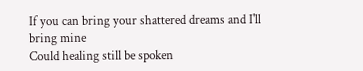If you can bring your shattered dreams and I'll bring mine
Could healing still be spoken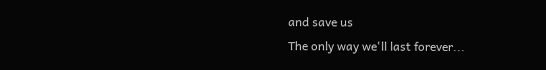and save us
The only way we'll last forever...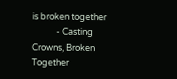is broken together
            - Casting Crowns, Broken Together